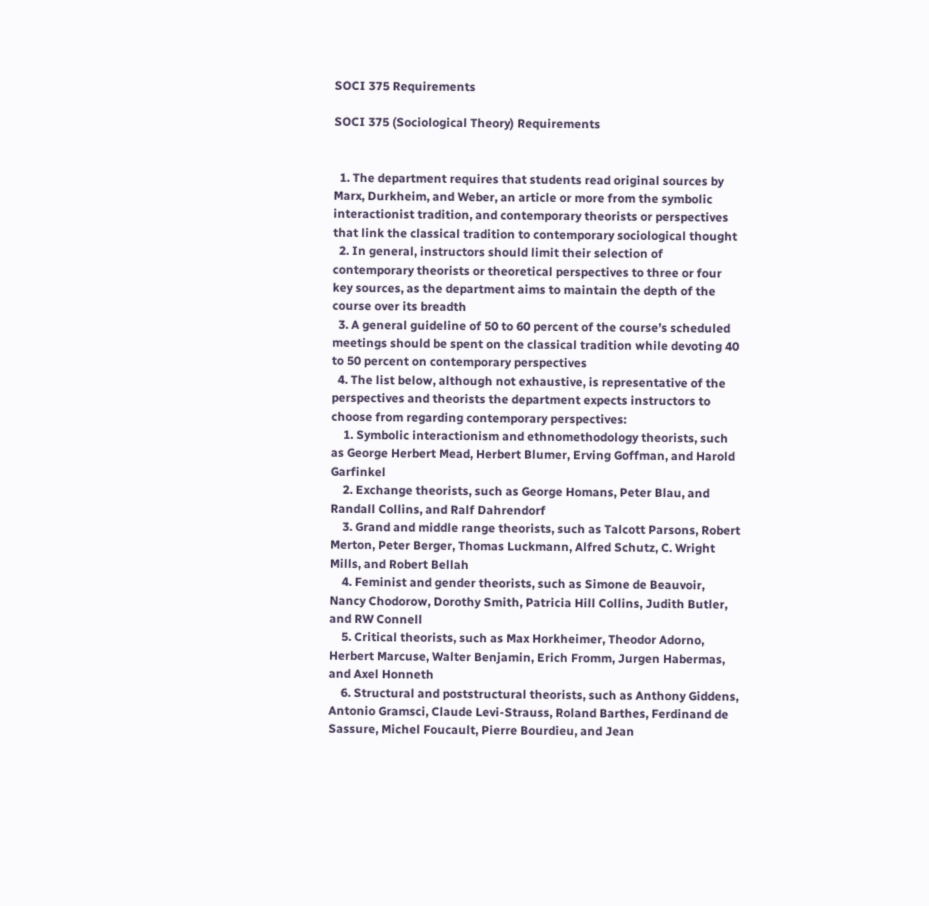SOCI 375 Requirements

SOCI 375 (Sociological Theory) Requirements


  1. The department requires that students read original sources by Marx, Durkheim, and Weber, an article or more from the symbolic interactionist tradition, and contemporary theorists or perspectives that link the classical tradition to contemporary sociological thought
  2. In general, instructors should limit their selection of contemporary theorists or theoretical perspectives to three or four key sources, as the department aims to maintain the depth of the course over its breadth
  3. A general guideline of 50 to 60 percent of the course’s scheduled meetings should be spent on the classical tradition while devoting 40 to 50 percent on contemporary perspectives
  4. The list below, although not exhaustive, is representative of the perspectives and theorists the department expects instructors to choose from regarding contemporary perspectives:
    1. Symbolic interactionism and ethnomethodology theorists, such as George Herbert Mead, Herbert Blumer, Erving Goffman, and Harold Garfinkel
    2. Exchange theorists, such as George Homans, Peter Blau, and Randall Collins, and Ralf Dahrendorf
    3. Grand and middle range theorists, such as Talcott Parsons, Robert Merton, Peter Berger, Thomas Luckmann, Alfred Schutz, C. Wright Mills, and Robert Bellah
    4. Feminist and gender theorists, such as Simone de Beauvoir, Nancy Chodorow, Dorothy Smith, Patricia Hill Collins, Judith Butler, and RW Connell
    5. Critical theorists, such as Max Horkheimer, Theodor Adorno, Herbert Marcuse, Walter Benjamin, Erich Fromm, Jurgen Habermas, and Axel Honneth
    6. Structural and poststructural theorists, such as Anthony Giddens, Antonio Gramsci, Claude Levi-Strauss, Roland Barthes, Ferdinand de Sassure, Michel Foucault, Pierre Bourdieu, and Jean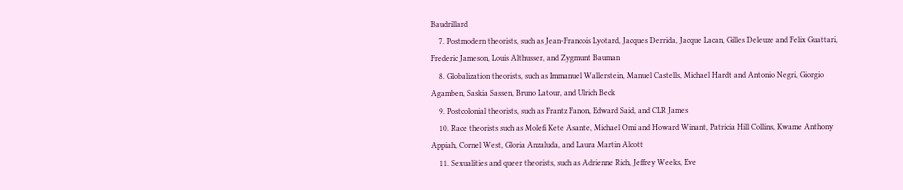Baudrillard
    7. Postmodern theorists, such as Jean-Francois Lyotard, Jacques Derrida, Jacque Lacan, Gilles Deleuze and Felix Guattari, Frederic Jameson, Louis Althusser, and Zygmunt Bauman
    8. Globalization theorists, such as Immanuel Wallerstein, Manuel Castells, Michael Hardt and Antonio Negri, Giorgio Agamben, Saskia Sassen, Bruno Latour, and Ulrich Beck
    9. Postcolonial theorists, such as Frantz Fanon, Edward Said, and CLR James
    10. Race theorists such as Molefi Kete Asante, Michael Omi and Howard Winant, Patricia Hill Collins, Kwame Anthony Appiah, Cornel West, Gloria Anzaluda, and Laura Martin Alcott
    11. Sexualities and queer theorists, such as Adrienne Rich, Jeffrey Weeks, Eve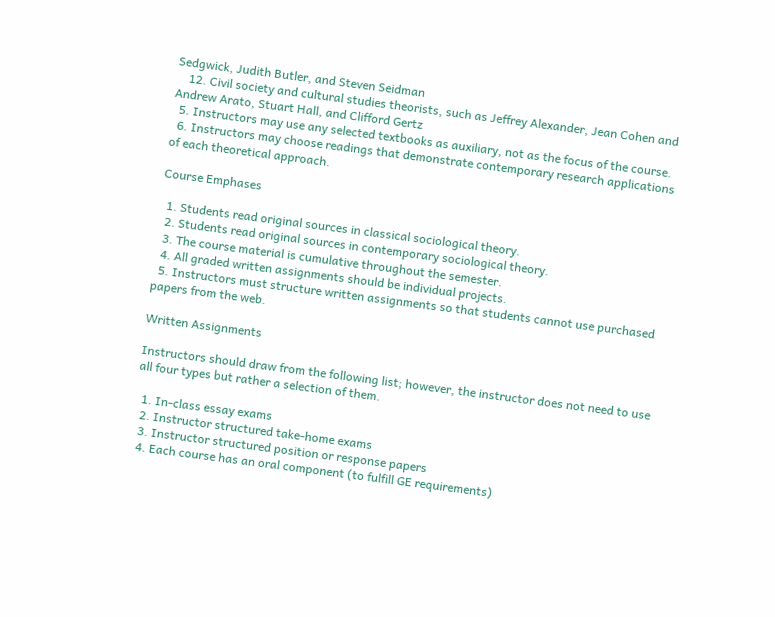Sedgwick, Judith Butler, and Steven Seidman
    12. Civil society and cultural studies theorists, such as Jeffrey Alexander, Jean Cohen and Andrew Arato, Stuart Hall, and Clifford Gertz
  5. Instructors may use any selected textbooks as auxiliary, not as the focus of the course.
  6. Instructors may choose readings that demonstrate contemporary research applications of each theoretical approach.

Course Emphases

  1. Students read original sources in classical sociological theory.
  2. Students read original sources in contemporary sociological theory.
  3. The course material is cumulative throughout the semester.
  4. All graded written assignments should be individual projects.
  5. Instructors must structure written assignments so that students cannot use purchased papers from the web.

Written Assignments

Instructors should draw from the following list; however, the instructor does not need to use all four types but rather a selection of them.

  1. In-class essay exams
  2. Instructor structured take-home exams
  3. Instructor structured position or response papers
  4. Each course has an oral component (to fulfill GE requirements)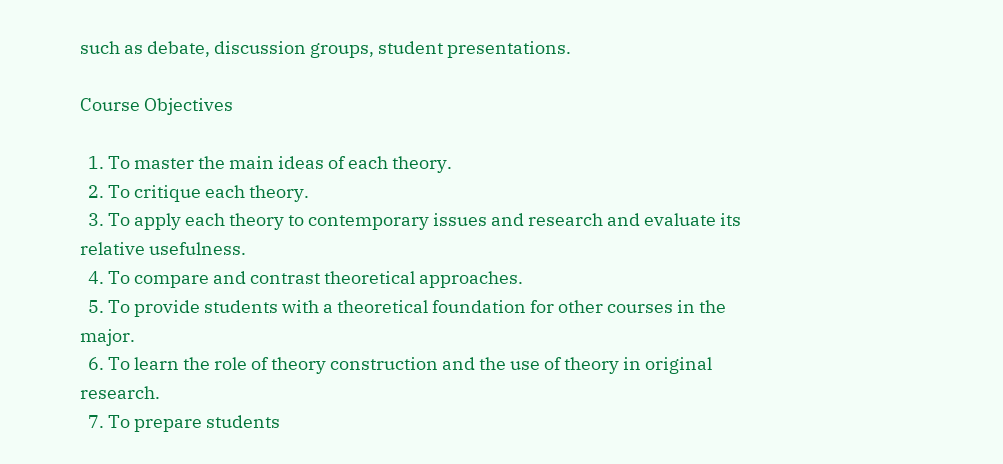such as debate, discussion groups, student presentations.

Course Objectives

  1. To master the main ideas of each theory.
  2. To critique each theory.
  3. To apply each theory to contemporary issues and research and evaluate its relative usefulness.
  4. To compare and contrast theoretical approaches.
  5. To provide students with a theoretical foundation for other courses in the major.
  6. To learn the role of theory construction and the use of theory in original research.
  7. To prepare students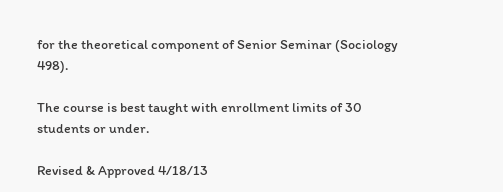for the theoretical component of Senior Seminar (Sociology 498).

The course is best taught with enrollment limits of 30 students or under.

Revised & Approved 4/18/13